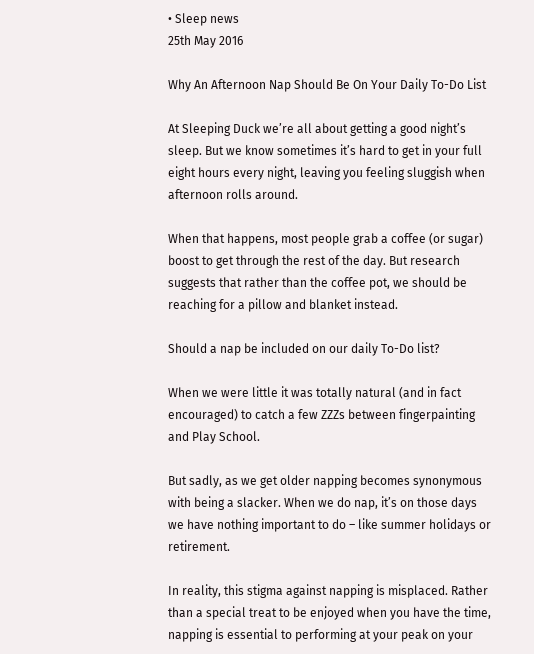• Sleep news
25th May 2016

Why An Afternoon Nap Should Be On Your Daily To-Do List

At Sleeping Duck we’re all about getting a good night’s sleep. But we know sometimes it’s hard to get in your full eight hours every night, leaving you feeling sluggish when afternoon rolls around.

When that happens, most people grab a coffee (or sugar) boost to get through the rest of the day. But research suggests that rather than the coffee pot, we should be reaching for a pillow and blanket instead.

Should a nap be included on our daily To-Do list?

When we were little it was totally natural (and in fact encouraged) to catch a few ZZZs between fingerpainting and Play School.

But sadly, as we get older napping becomes synonymous with being a slacker. When we do nap, it’s on those days we have nothing important to do – like summer holidays or retirement.

In reality, this stigma against napping is misplaced. Rather than a special treat to be enjoyed when you have the time, napping is essential to performing at your peak on your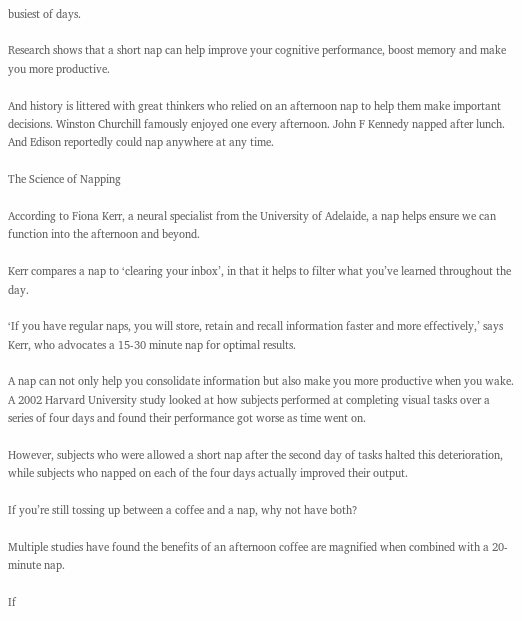busiest of days.

Research shows that a short nap can help improve your cognitive performance, boost memory and make you more productive.

And history is littered with great thinkers who relied on an afternoon nap to help them make important decisions. Winston Churchill famously enjoyed one every afternoon. John F Kennedy napped after lunch. And Edison reportedly could nap anywhere at any time.

The Science of Napping

According to Fiona Kerr, a neural specialist from the University of Adelaide, a nap helps ensure we can function into the afternoon and beyond.

Kerr compares a nap to ‘clearing your inbox’, in that it helps to filter what you’ve learned throughout the day.

‘If you have regular naps, you will store, retain and recall information faster and more effectively,’ says Kerr, who advocates a 15-30 minute nap for optimal results.

A nap can not only help you consolidate information but also make you more productive when you wake. A 2002 Harvard University study looked at how subjects performed at completing visual tasks over a series of four days and found their performance got worse as time went on.

However, subjects who were allowed a short nap after the second day of tasks halted this deterioration, while subjects who napped on each of the four days actually improved their output.

If you’re still tossing up between a coffee and a nap, why not have both?

Multiple studies have found the benefits of an afternoon coffee are magnified when combined with a 20-minute nap.

If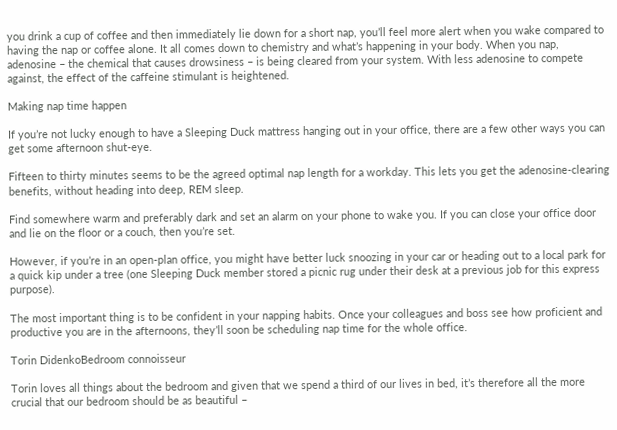you drink a cup of coffee and then immediately lie down for a short nap, you’ll feel more alert when you wake compared to having the nap or coffee alone. It all comes down to chemistry and what’s happening in your body. When you nap, adenosine – the chemical that causes drowsiness – is being cleared from your system. With less adenosine to compete against, the effect of the caffeine stimulant is heightened.

Making nap time happen

If you’re not lucky enough to have a Sleeping Duck mattress hanging out in your office, there are a few other ways you can get some afternoon shut-eye.

Fifteen to thirty minutes seems to be the agreed optimal nap length for a workday. This lets you get the adenosine-clearing benefits, without heading into deep, REM sleep.

Find somewhere warm and preferably dark and set an alarm on your phone to wake you. If you can close your office door and lie on the floor or a couch, then you’re set.

However, if you’re in an open-plan office, you might have better luck snoozing in your car or heading out to a local park for a quick kip under a tree (one Sleeping Duck member stored a picnic rug under their desk at a previous job for this express purpose).

The most important thing is to be confident in your napping habits. Once your colleagues and boss see how proficient and productive you are in the afternoons, they’ll soon be scheduling nap time for the whole office.

Torin DidenkoBedroom connoisseur

Torin loves all things about the bedroom and given that we spend a third of our lives in bed, it’s therefore all the more crucial that our bedroom should be as beautiful –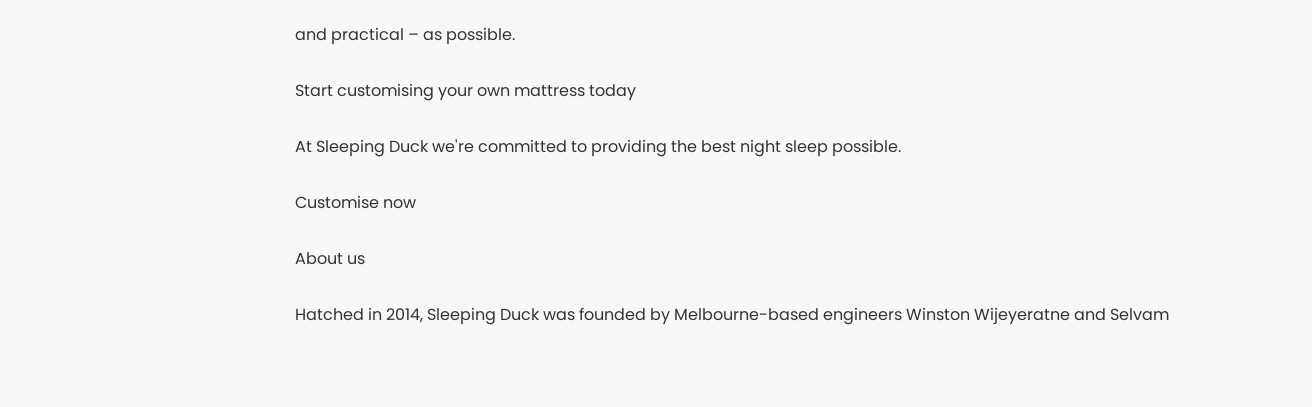and practical – as possible.

Start customising your own mattress today

At Sleeping Duck we're committed to providing the best night sleep possible.

Customise now

About us

Hatched in 2014, Sleeping Duck was founded by Melbourne-based engineers Winston Wijeyeratne and Selvam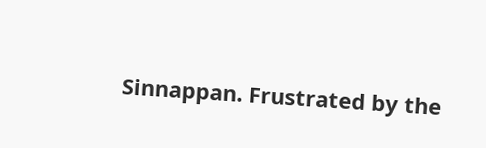Sinnappan. Frustrated by the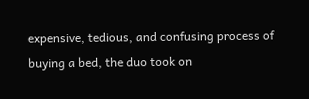expensive, tedious, and confusing process of buying a bed, the duo took on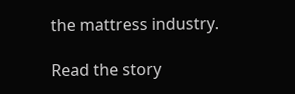the mattress industry.

Read the story